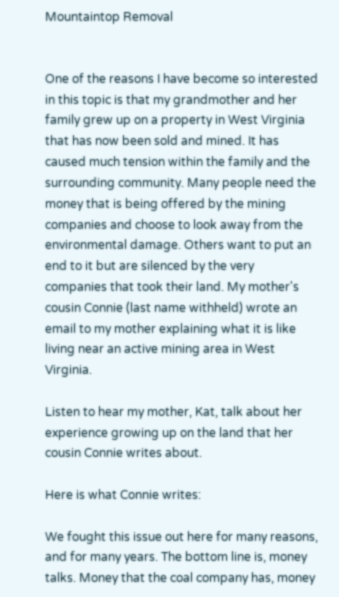Mountaintop Removal


One of the reasons I have become so interested in this topic is that my grandmother and her family grew up on a property in West Virginia that has now been sold and mined. It has caused much tension within the family and the surrounding community. Many people need the money that is being offered by the mining companies and choose to look away from the environmental damage. Others want to put an end to it but are silenced by the very companies that took their land. My mother's cousin Connie (last name withheld) wrote an email to my mother explaining what it is like living near an active mining area in West Virginia.

Listen to hear my mother, Kat, talk about her experience growing up on the land that her cousin Connie writes about.

Here is what Connie writes:

We fought this issue out here for many reasons, and for many years. The bottom line is, money talks. Money that the coal company has, money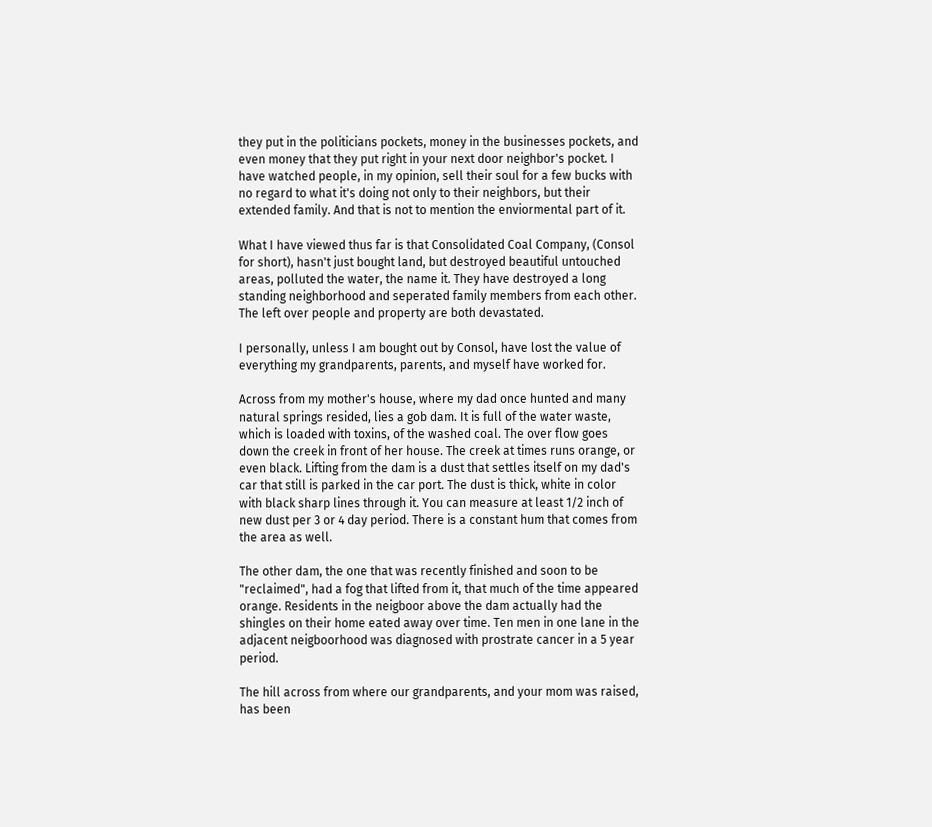they put in the politicians pockets, money in the businesses pockets, and even money that they put right in your next door neighbor's pocket. I have watched people, in my opinion, sell their soul for a few bucks with no regard to what it's doing not only to their neighbors, but their extended family. And that is not to mention the enviormental part of it.

What I have viewed thus far is that Consolidated Coal Company, (Consol for short), hasn't just bought land, but destroyed beautiful untouched areas, polluted the water, the name it. They have destroyed a long standing neighborhood and seperated family members from each other. The left over people and property are both devastated.

I personally, unless I am bought out by Consol, have lost the value of everything my grandparents, parents, and myself have worked for.

Across from my mother's house, where my dad once hunted and many natural springs resided, lies a gob dam. It is full of the water waste, which is loaded with toxins, of the washed coal. The over flow goes down the creek in front of her house. The creek at times runs orange, or even black. Lifting from the dam is a dust that settles itself on my dad's car that still is parked in the car port. The dust is thick, white in color with black sharp lines through it. You can measure at least 1/2 inch of new dust per 3 or 4 day period. There is a constant hum that comes from the area as well.

The other dam, the one that was recently finished and soon to be "reclaimed", had a fog that lifted from it, that much of the time appeared orange. Residents in the neigboor above the dam actually had the shingles on their home eated away over time. Ten men in one lane in the adjacent neigboorhood was diagnosed with prostrate cancer in a 5 year period.

The hill across from where our grandparents, and your mom was raised, has been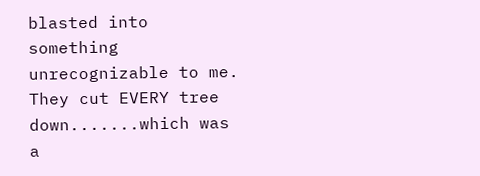blasted into something unrecognizable to me. They cut EVERY tree down.......which was a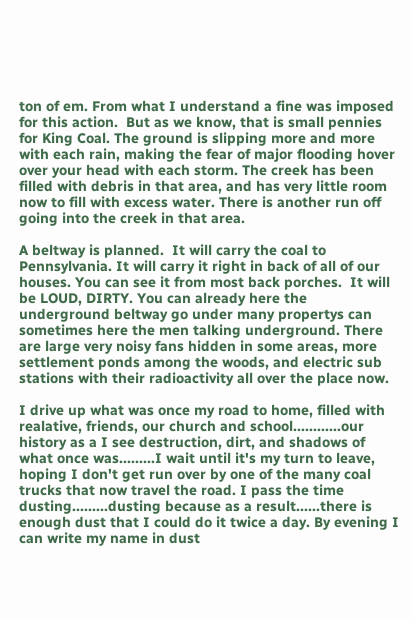ton of em. From what I understand a fine was imposed for this action.  But as we know, that is small pennies for King Coal. The ground is slipping more and more with each rain, making the fear of major flooding hover over your head with each storm. The creek has been filled with debris in that area, and has very little room now to fill with excess water. There is another run off going into the creek in that area.

A beltway is planned.  It will carry the coal to Pennsylvania. It will carry it right in back of all of our houses. You can see it from most back porches.  It will be LOUD, DIRTY. You can already here the underground beltway go under many propertys can sometimes here the men talking underground. There are large very noisy fans hidden in some areas, more settlement ponds among the woods, and electric sub stations with their radioactivity all over the place now.

I drive up what was once my road to home, filled with realative, friends, our church and school............our history as a I see destruction, dirt, and shadows of what once was.........I wait until it's my turn to leave, hoping I don't get run over by one of the many coal trucks that now travel the road. I pass the time dusting.........dusting because as a result......there is enough dust that I could do it twice a day. By evening I can write my name in dust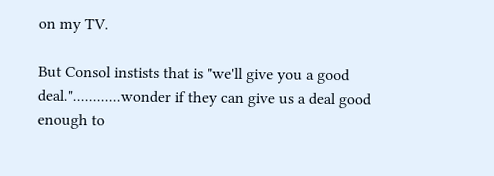on my TV.

But Consol instists that is "we'll give you a good deal."............wonder if they can give us a deal good enough to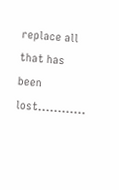replace all that has been lost............